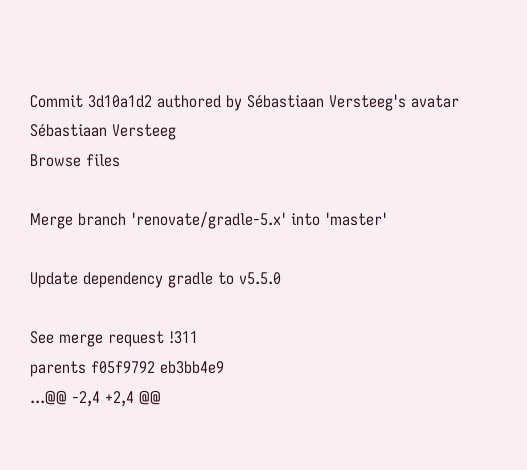Commit 3d10a1d2 authored by Sébastiaan Versteeg's avatar Sébastiaan Versteeg
Browse files

Merge branch 'renovate/gradle-5.x' into 'master'

Update dependency gradle to v5.5.0

See merge request !311
parents f05f9792 eb3bb4e9
...@@ -2,4 +2,4 @@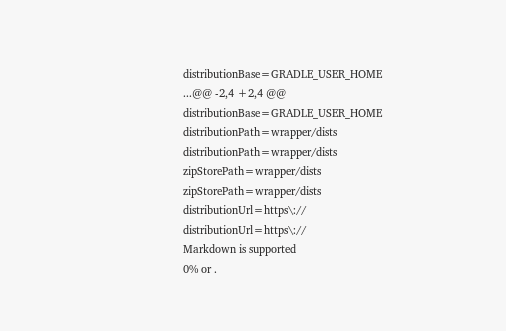distributionBase=GRADLE_USER_HOME ...@@ -2,4 +2,4 @@ distributionBase=GRADLE_USER_HOME
distributionPath=wrapper/dists distributionPath=wrapper/dists
zipStorePath=wrapper/dists zipStorePath=wrapper/dists
distributionUrl=https\:// distributionUrl=https\://
Markdown is supported
0% or .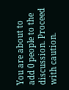You are about to add 0 people to the discussion. Proceed with caution.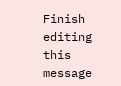Finish editing this message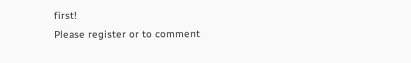first!
Please register or to comment